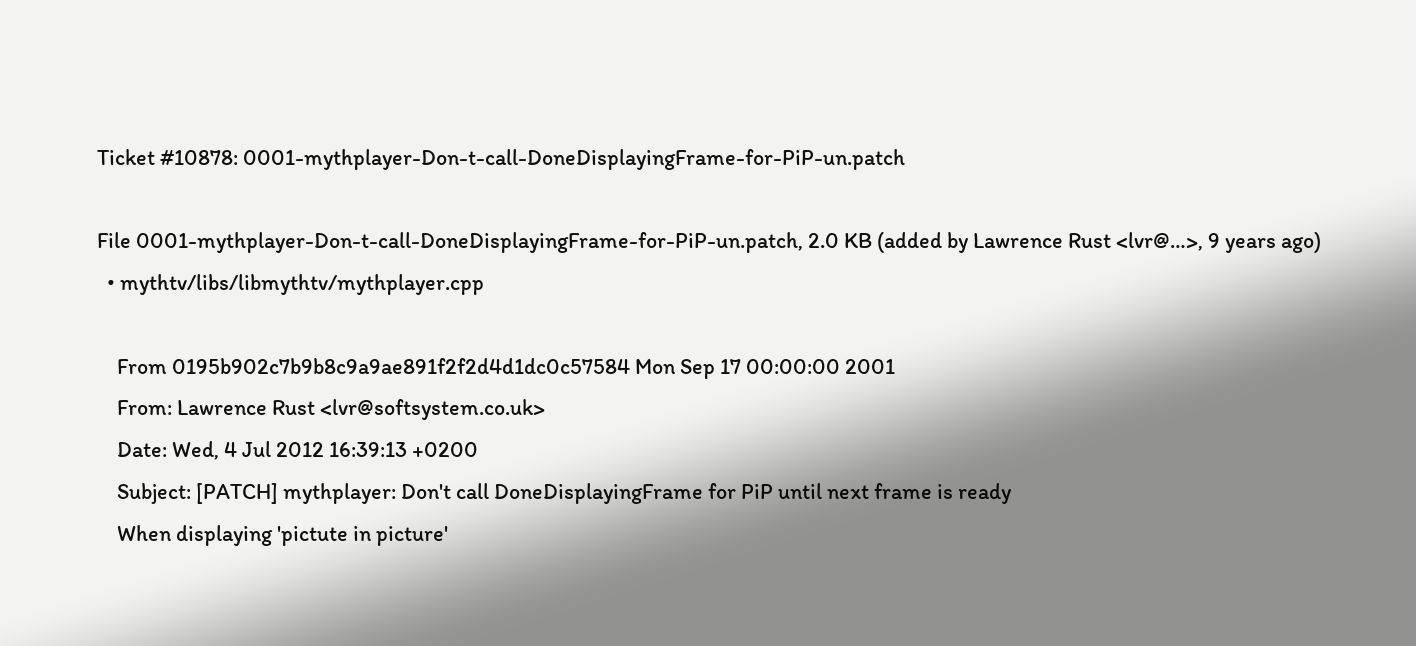Ticket #10878: 0001-mythplayer-Don-t-call-DoneDisplayingFrame-for-PiP-un.patch

File 0001-mythplayer-Don-t-call-DoneDisplayingFrame-for-PiP-un.patch, 2.0 KB (added by Lawrence Rust <lvr@…>, 9 years ago)
  • mythtv/libs/libmythtv/mythplayer.cpp

    From 0195b902c7b9b8c9a9ae891f2f2d4d1dc0c57584 Mon Sep 17 00:00:00 2001
    From: Lawrence Rust <lvr@softsystem.co.uk>
    Date: Wed, 4 Jul 2012 16:39:13 +0200
    Subject: [PATCH] mythplayer: Don't call DoneDisplayingFrame for PiP until next frame is ready
    When displaying 'pictute in picture'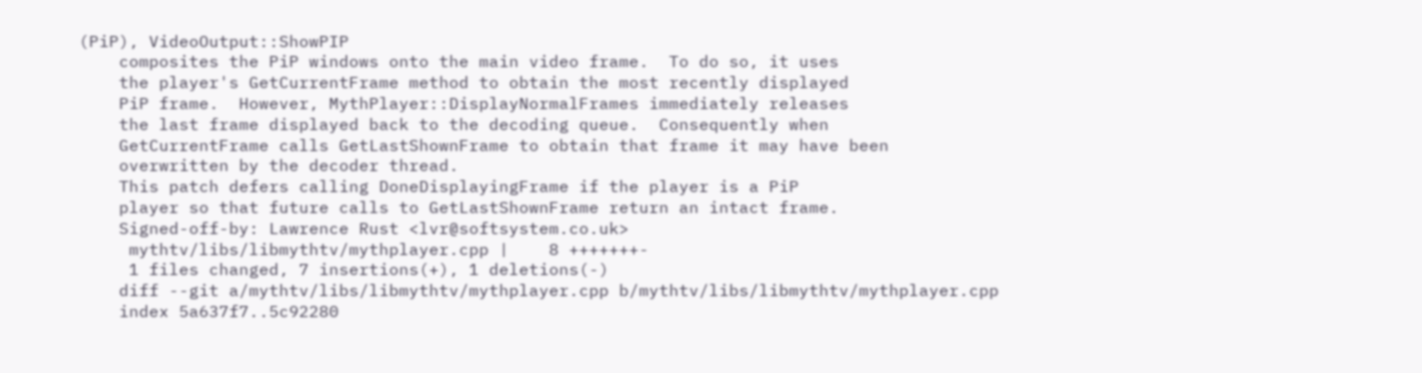(PiP), VideoOutput::ShowPIP
    composites the PiP windows onto the main video frame.  To do so, it uses
    the player's GetCurrentFrame method to obtain the most recently displayed
    PiP frame.  However, MythPlayer::DisplayNormalFrames immediately releases
    the last frame displayed back to the decoding queue.  Consequently when
    GetCurrentFrame calls GetLastShownFrame to obtain that frame it may have been
    overwritten by the decoder thread.
    This patch defers calling DoneDisplayingFrame if the player is a PiP
    player so that future calls to GetLastShownFrame return an intact frame.
    Signed-off-by: Lawrence Rust <lvr@softsystem.co.uk>
     mythtv/libs/libmythtv/mythplayer.cpp |    8 +++++++-
     1 files changed, 7 insertions(+), 1 deletions(-)
    diff --git a/mythtv/libs/libmythtv/mythplayer.cpp b/mythtv/libs/libmythtv/mythplayer.cpp
    index 5a637f7..5c92280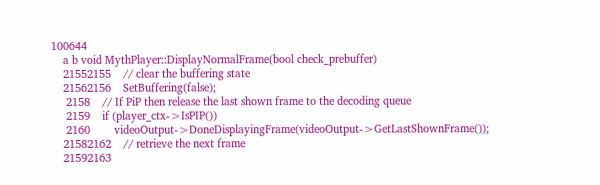100644
    a b void MythPlayer::DisplayNormalFrame(bool check_prebuffer)
    21552155    // clear the buffering state
    21562156    SetBuffering(false);
     2158    // If PiP then release the last shown frame to the decoding queue
     2159    if (player_ctx->IsPIP())
     2160        videoOutput->DoneDisplayingFrame(videoOutput->GetLastShownFrame());
    21582162    // retrieve the next frame
    21592163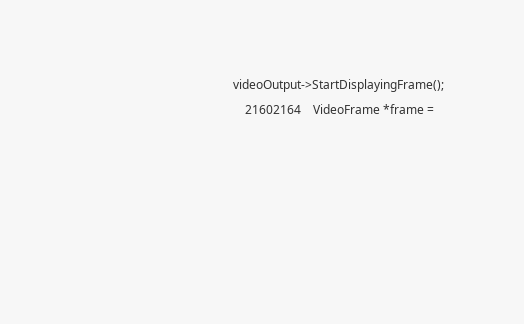videoOutput->StartDisplayingFrame();
    21602164    VideoFrame *frame =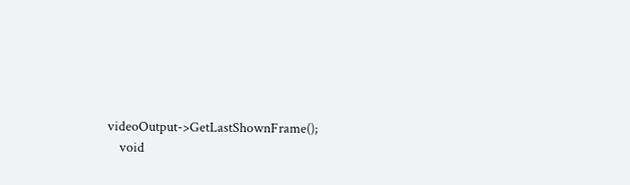videoOutput->GetLastShownFrame();
    void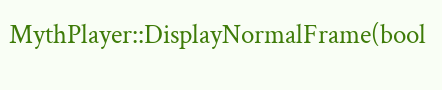MythPlayer::DisplayNormalFrame(bool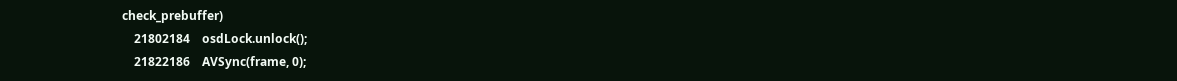check_prebuffer)
    21802184    osdLock.unlock();
    21822186    AVSync(frame, 0);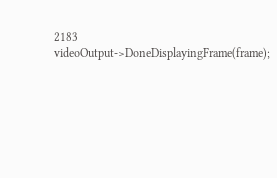2183     videoOutput->DoneDisplayingFrame(frame);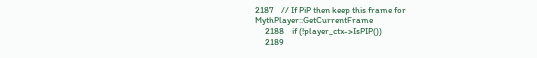2187    // If PiP then keep this frame for MythPlayer::GetCurrentFrame
     2188    if (!player_ctx->IsPIP())
     2189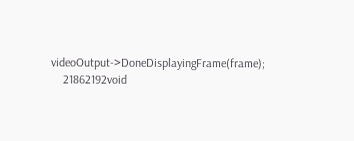videoOutput->DoneDisplayingFrame(frame);
    21862192void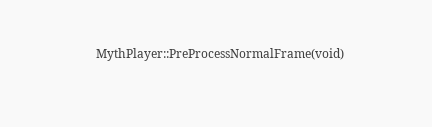MythPlayer::PreProcessNormalFrame(void)